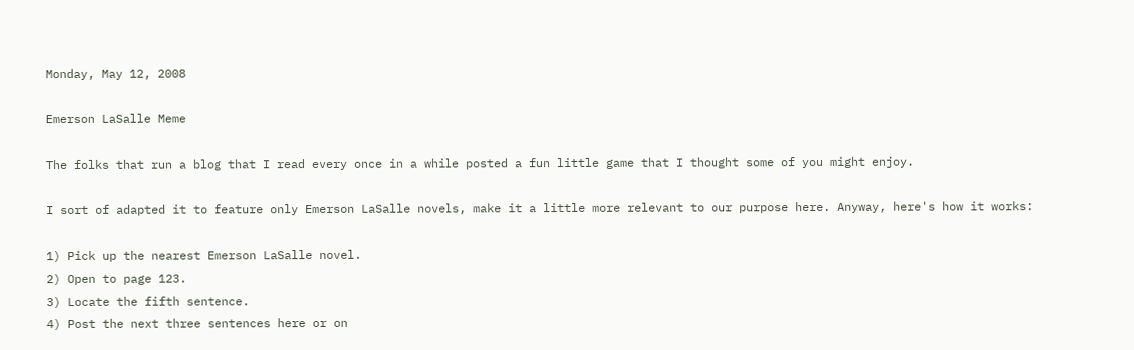Monday, May 12, 2008

Emerson LaSalle Meme

The folks that run a blog that I read every once in a while posted a fun little game that I thought some of you might enjoy.

I sort of adapted it to feature only Emerson LaSalle novels, make it a little more relevant to our purpose here. Anyway, here's how it works:

1) Pick up the nearest Emerson LaSalle novel.
2) Open to page 123.
3) Locate the fifth sentence.
4) Post the next three sentences here or on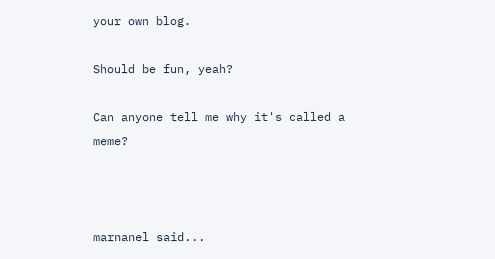your own blog.

Should be fun, yeah?

Can anyone tell me why it's called a meme?



marnanel said...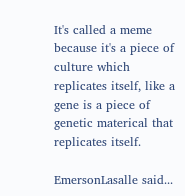It's called a meme because it's a piece of culture which replicates itself, like a gene is a piece of genetic materical that replicates itself.

EmersonLasalle said...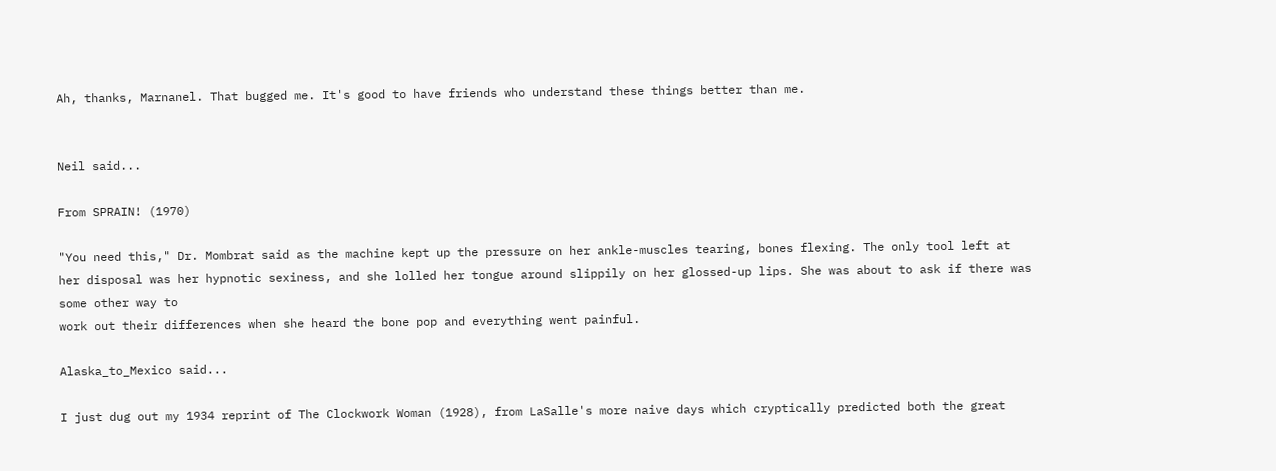Ah, thanks, Marnanel. That bugged me. It's good to have friends who understand these things better than me.


Neil said...

From SPRAIN! (1970)

"You need this," Dr. Mombrat said as the machine kept up the pressure on her ankle-muscles tearing, bones flexing. The only tool left at her disposal was her hypnotic sexiness, and she lolled her tongue around slippily on her glossed-up lips. She was about to ask if there was some other way to
work out their differences when she heard the bone pop and everything went painful.

Alaska_to_Mexico said...

I just dug out my 1934 reprint of The Clockwork Woman (1928), from LaSalle's more naive days which cryptically predicted both the great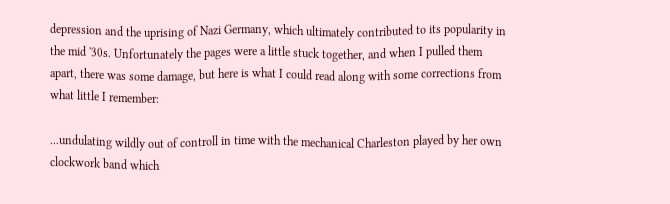depression and the uprising of Nazi Germany, which ultimately contributed to its popularity in the mid '30s. Unfortunately the pages were a little stuck together, and when I pulled them apart, there was some damage, but here is what I could read along with some corrections from what little I remember:

...undulating wildly out of controll in time with the mechanical Charleston played by her own clockwork band which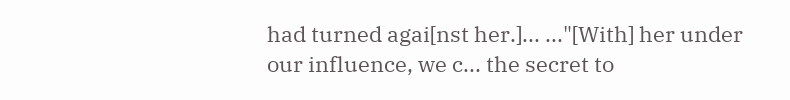had turned agai[nst her.]... ..."[With] her under our influence, we c... the secret to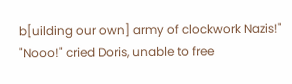b[uilding our own] army of clockwork Nazis!" "Nooo!" cried Doris, unable to free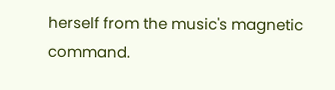herself from the music's magnetic command.